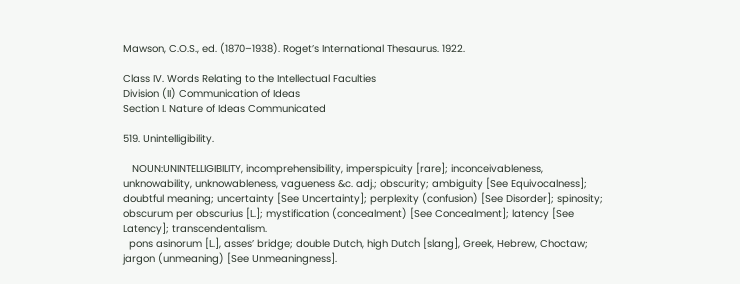Mawson, C.O.S., ed. (1870–1938). Roget’s International Thesaurus. 1922.

Class IV. Words Relating to the Intellectual Faculties
Division (II) Communication of Ideas
Section I. Nature of Ideas Communicated

519. Unintelligibility.

   NOUN:UNINTELLIGIBILITY, incomprehensibility, imperspicuity [rare]; inconceivableness, unknowability, unknowableness, vagueness &c. adj.; obscurity; ambiguity [See Equivocalness]; doubtful meaning; uncertainty [See Uncertainty]; perplexity (confusion) [See Disorder]; spinosity; obscurum per obscurius [L.]; mystification (concealment) [See Concealment]; latency [See Latency]; transcendentalism.
  pons asinorum [L.], asses’ bridge; double Dutch, high Dutch [slang], Greek, Hebrew, Choctaw; jargon (unmeaning) [See Unmeaningness].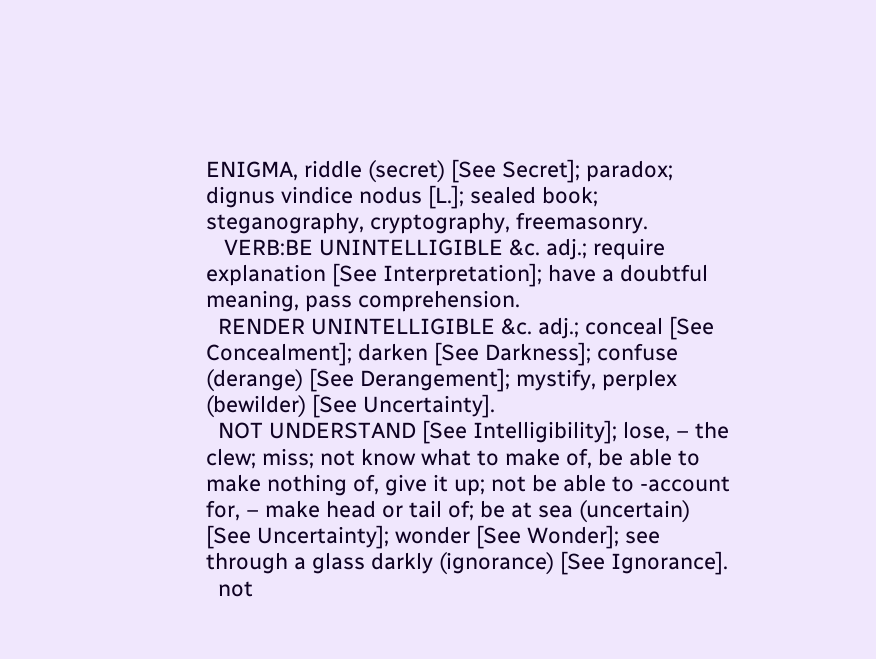ENIGMA, riddle (secret) [See Secret]; paradox; dignus vindice nodus [L.]; sealed book; steganography, cryptography, freemasonry.
   VERB:BE UNINTELLIGIBLE &c. adj.; require explanation [See Interpretation]; have a doubtful meaning, pass comprehension.
  RENDER UNINTELLIGIBLE &c. adj.; conceal [See Concealment]; darken [See Darkness]; confuse (derange) [See Derangement]; mystify, perplex (bewilder) [See Uncertainty].
  NOT UNDERSTAND [See Intelligibility]; lose, – the clew; miss; not know what to make of, be able to make nothing of, give it up; not be able to -account for, – make head or tail of; be at sea (uncertain) [See Uncertainty]; wonder [See Wonder]; see through a glass darkly (ignorance) [See Ignorance].
  not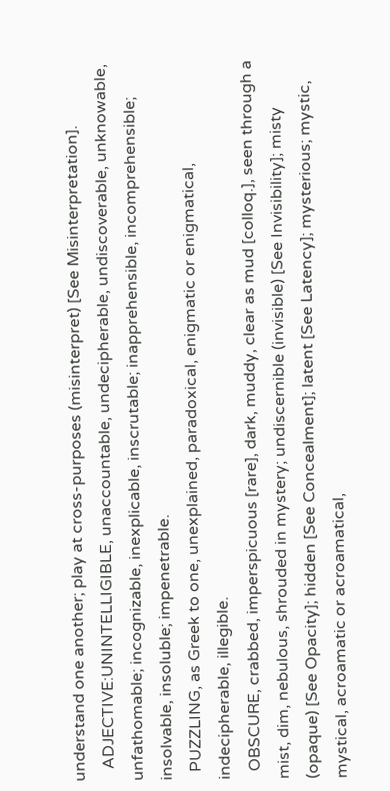understand one another; play at cross-purposes (misinterpret) [See Misinterpretation].
   ADJECTIVE:UNINTELLIGIBLE, unaccountable, undecipherable, undiscoverable, unknowable, unfathomable; incognizable, inexplicable, inscrutable; inapprehensible, incomprehensible; insolvable, insoluble; impenetrable.
  PUZZLING, as Greek to one, unexplained, paradoxical, enigmatic or enigmatical, indecipherable, illegible.
  OBSCURE, crabbed, imperspicuous [rare], dark, muddy, clear as mud [colloq.], seen through a mist, dim, nebulous, shrouded in mystery; undiscernible (invisible) [See Invisibility]; misty (opaque) [See Opacity]; hidden [See Concealment]; latent [See Latency]; mysterious; mystic, mystical, acroamatic or acroamatical,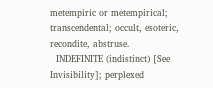metempiric or metempirical; transcendental; occult, esoteric, recondite, abstruse.
  INDEFINITE (indistinct) [See Invisibility]; perplexed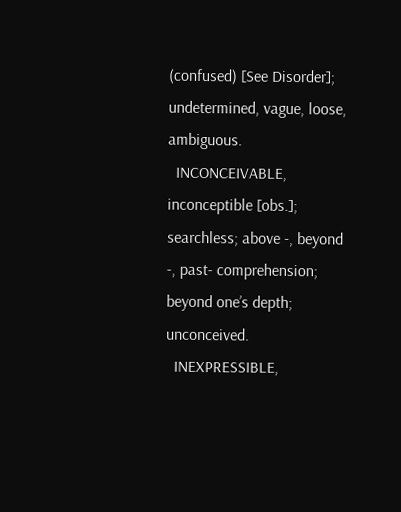(confused) [See Disorder]; undetermined, vague, loose, ambiguous.
  INCONCEIVABLE, inconceptible [obs.]; searchless; above -, beyond -, past- comprehension; beyond one’s depth; unconceived.
  INEXPRESSIBLE,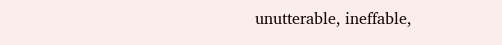unutterable, ineffable,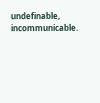undefinable, incommunicable.